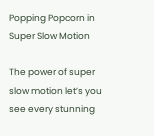Popping Popcorn in Super Slow Motion

The power of super slow motion let’s you see every stunning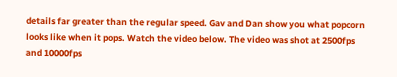details far greater than the regular speed. Gav and Dan show you what popcorn looks like when it pops. Watch the video below. The video was shot at 2500fps and 10000fps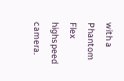with a Phantom Flex highspeed camera.